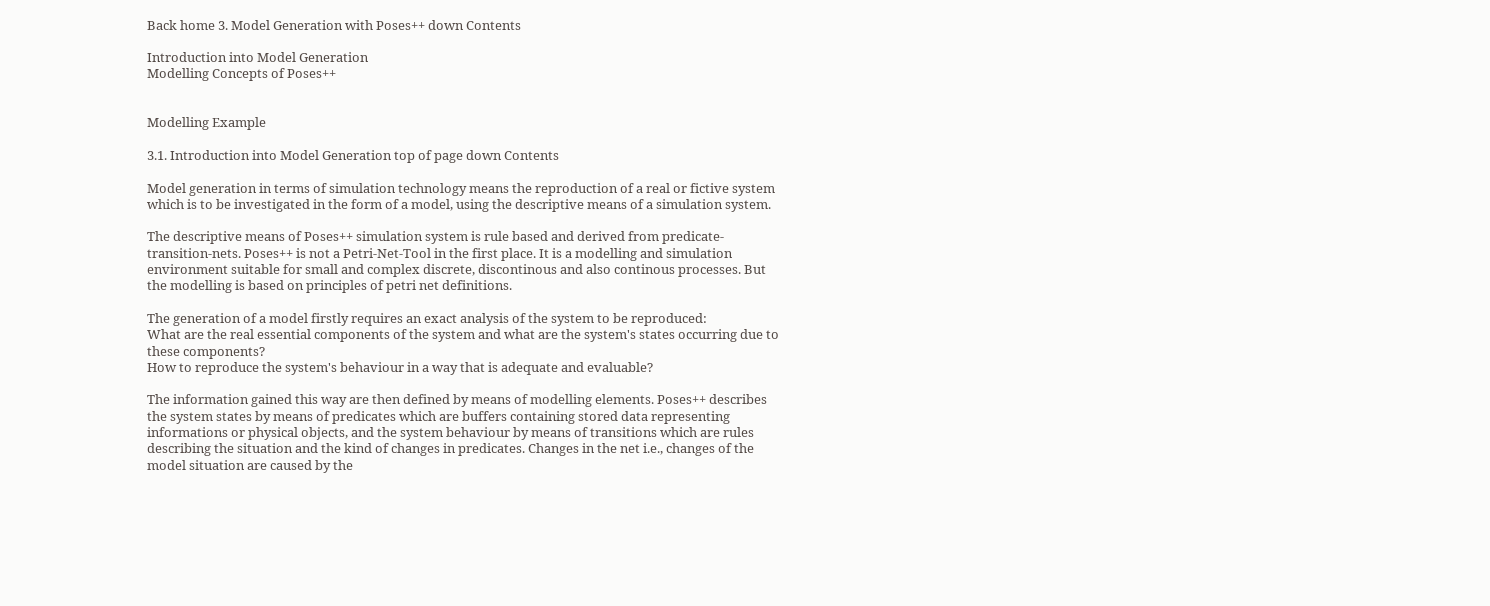Back home 3. Model Generation with Poses++ down Contents

Introduction into Model Generation
Modelling Concepts of Poses++


Modelling Example

3.1. Introduction into Model Generation top of page down Contents

Model generation in terms of simulation technology means the reproduction of a real or fictive system which is to be investigated in the form of a model, using the descriptive means of a simulation system.

The descriptive means of Poses++ simulation system is rule based and derived from predicate-transition-nets. Poses++ is not a Petri-Net-Tool in the first place. It is a modelling and simulation environment suitable for small and complex discrete, discontinous and also continous processes. But the modelling is based on principles of petri net definitions.

The generation of a model firstly requires an exact analysis of the system to be reproduced:
What are the real essential components of the system and what are the system's states occurring due to these components?
How to reproduce the system's behaviour in a way that is adequate and evaluable?

The information gained this way are then defined by means of modelling elements. Poses++ describes the system states by means of predicates which are buffers containing stored data representing informations or physical objects, and the system behaviour by means of transitions which are rules describing the situation and the kind of changes in predicates. Changes in the net i.e., changes of the model situation are caused by the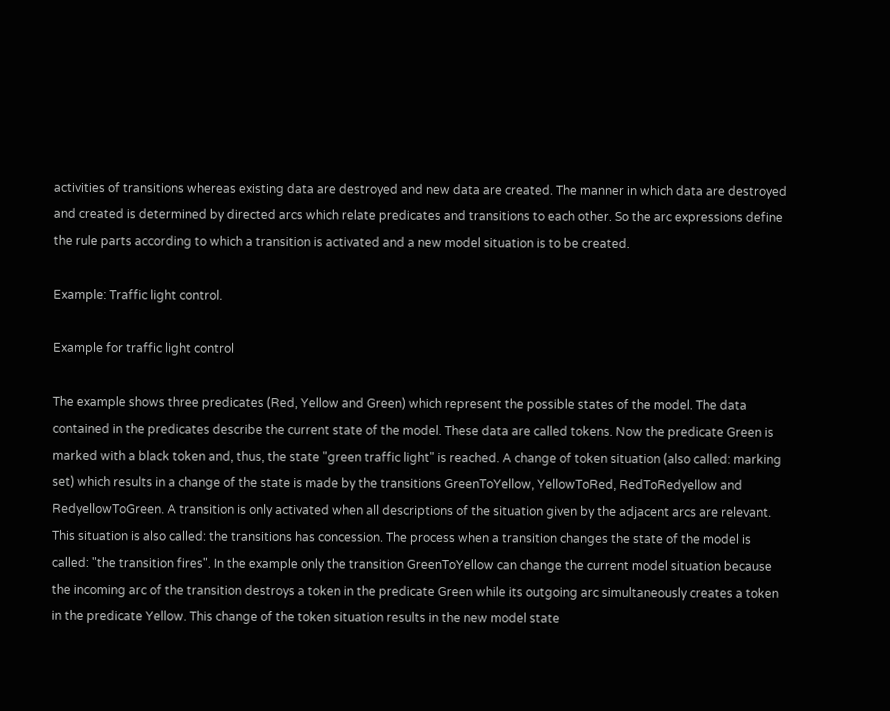activities of transitions whereas existing data are destroyed and new data are created. The manner in which data are destroyed and created is determined by directed arcs which relate predicates and transitions to each other. So the arc expressions define the rule parts according to which a transition is activated and a new model situation is to be created.

Example: Traffic light control.

Example for traffic light control

The example shows three predicates (Red, Yellow and Green) which represent the possible states of the model. The data contained in the predicates describe the current state of the model. These data are called tokens. Now the predicate Green is marked with a black token and, thus, the state "green traffic light" is reached. A change of token situation (also called: marking set) which results in a change of the state is made by the transitions GreenToYellow, YellowToRed, RedToRedyellow and RedyellowToGreen. A transition is only activated when all descriptions of the situation given by the adjacent arcs are relevant. This situation is also called: the transitions has concession. The process when a transition changes the state of the model is called: "the transition fires". In the example only the transition GreenToYellow can change the current model situation because the incoming arc of the transition destroys a token in the predicate Green while its outgoing arc simultaneously creates a token in the predicate Yellow. This change of the token situation results in the new model state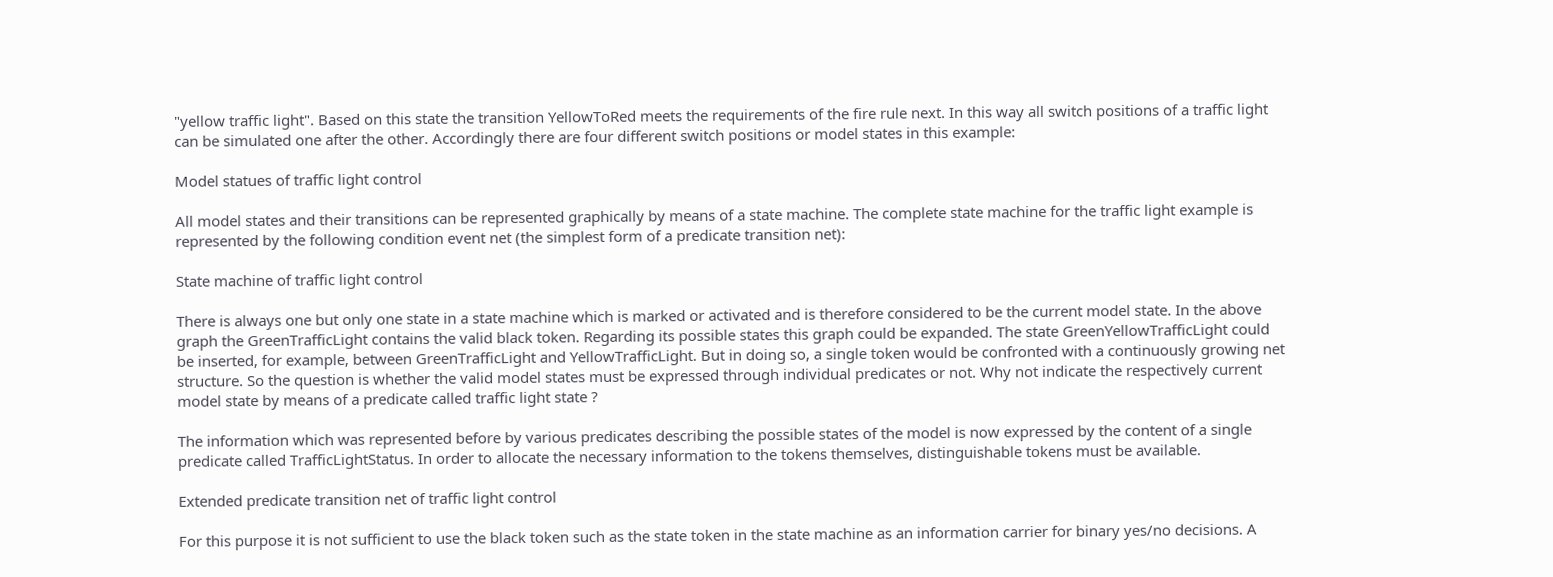"yellow traffic light". Based on this state the transition YellowToRed meets the requirements of the fire rule next. In this way all switch positions of a traffic light can be simulated one after the other. Accordingly there are four different switch positions or model states in this example:

Model statues of traffic light control

All model states and their transitions can be represented graphically by means of a state machine. The complete state machine for the traffic light example is represented by the following condition event net (the simplest form of a predicate transition net):

State machine of traffic light control

There is always one but only one state in a state machine which is marked or activated and is therefore considered to be the current model state. In the above graph the GreenTrafficLight contains the valid black token. Regarding its possible states this graph could be expanded. The state GreenYellowTrafficLight could be inserted, for example, between GreenTrafficLight and YellowTrafficLight. But in doing so, a single token would be confronted with a continuously growing net structure. So the question is whether the valid model states must be expressed through individual predicates or not. Why not indicate the respectively current model state by means of a predicate called traffic light state ?

The information which was represented before by various predicates describing the possible states of the model is now expressed by the content of a single predicate called TrafficLightStatus. In order to allocate the necessary information to the tokens themselves, distinguishable tokens must be available.

Extended predicate transition net of traffic light control

For this purpose it is not sufficient to use the black token such as the state token in the state machine as an information carrier for binary yes/no decisions. A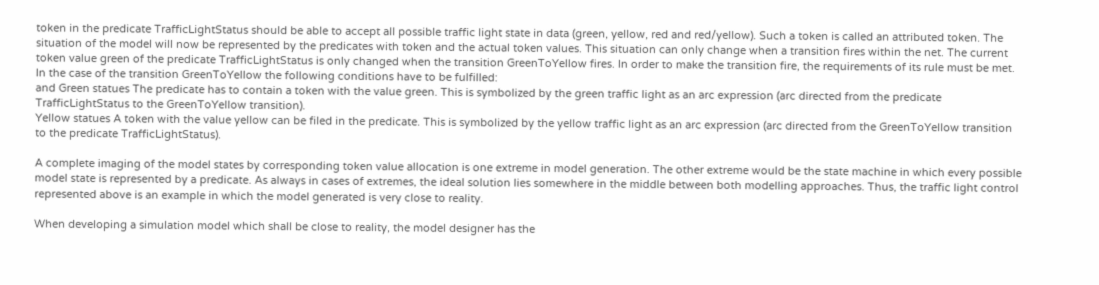token in the predicate TrafficLightStatus should be able to accept all possible traffic light state in data (green, yellow, red and red/yellow). Such a token is called an attributed token. The situation of the model will now be represented by the predicates with token and the actual token values. This situation can only change when a transition fires within the net. The current token value green of the predicate TrafficLightStatus is only changed when the transition GreenToYellow fires. In order to make the transition fire, the requirements of its rule must be met. In the case of the transition GreenToYellow the following conditions have to be fulfilled:
and Green statues The predicate has to contain a token with the value green. This is symbolized by the green traffic light as an arc expression (arc directed from the predicate TrafficLightStatus to the GreenToYellow transition).
Yellow statues A token with the value yellow can be filed in the predicate. This is symbolized by the yellow traffic light as an arc expression (arc directed from the GreenToYellow transition to the predicate TrafficLightStatus).

A complete imaging of the model states by corresponding token value allocation is one extreme in model generation. The other extreme would be the state machine in which every possible model state is represented by a predicate. As always in cases of extremes, the ideal solution lies somewhere in the middle between both modelling approaches. Thus, the traffic light control represented above is an example in which the model generated is very close to reality.

When developing a simulation model which shall be close to reality, the model designer has the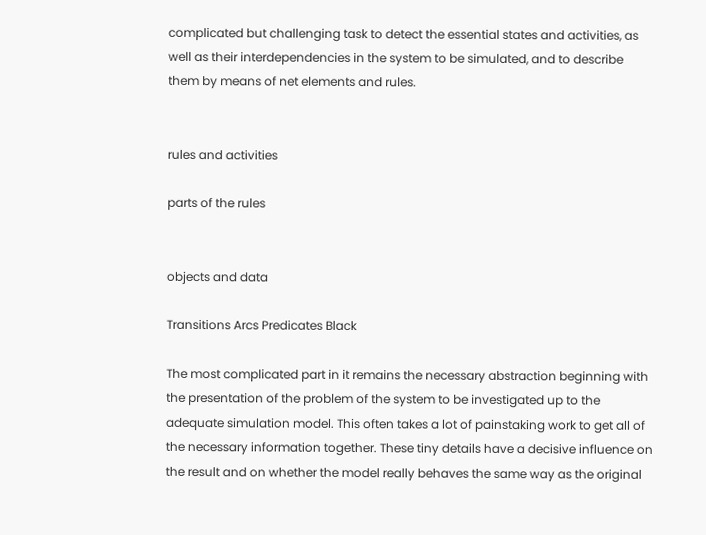complicated but challenging task to detect the essential states and activities, as well as their interdependencies in the system to be simulated, and to describe them by means of net elements and rules.


rules and activities

parts of the rules


objects and data

Transitions Arcs Predicates Black

The most complicated part in it remains the necessary abstraction beginning with the presentation of the problem of the system to be investigated up to the adequate simulation model. This often takes a lot of painstaking work to get all of the necessary information together. These tiny details have a decisive influence on the result and on whether the model really behaves the same way as the original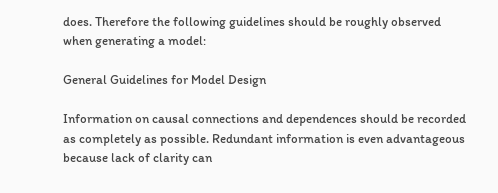does. Therefore the following guidelines should be roughly observed when generating a model:

General Guidelines for Model Design

Information on causal connections and dependences should be recorded as completely as possible. Redundant information is even advantageous because lack of clarity can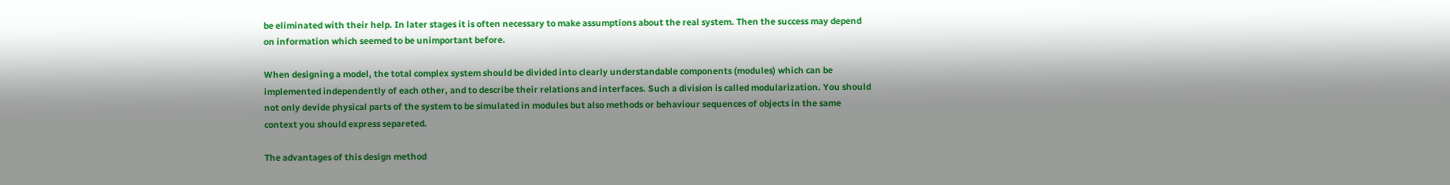be eliminated with their help. In later stages it is often necessary to make assumptions about the real system. Then the success may depend on information which seemed to be unimportant before.

When designing a model, the total complex system should be divided into clearly understandable components (modules) which can be implemented independently of each other, and to describe their relations and interfaces. Such a division is called modularization. You should not only devide physical parts of the system to be simulated in modules but also methods or behaviour sequences of objects in the same context you should express separeted.

The advantages of this design method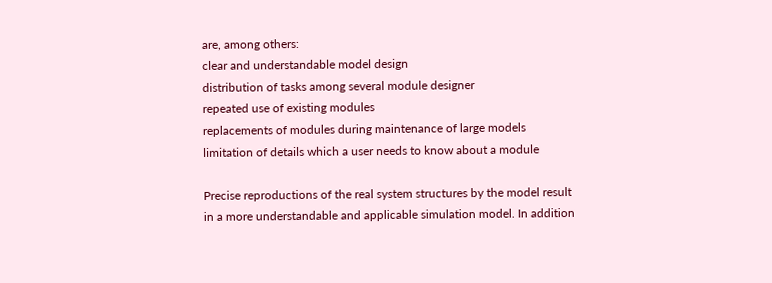are, among others:
clear and understandable model design
distribution of tasks among several module designer
repeated use of existing modules
replacements of modules during maintenance of large models
limitation of details which a user needs to know about a module

Precise reproductions of the real system structures by the model result in a more understandable and applicable simulation model. In addition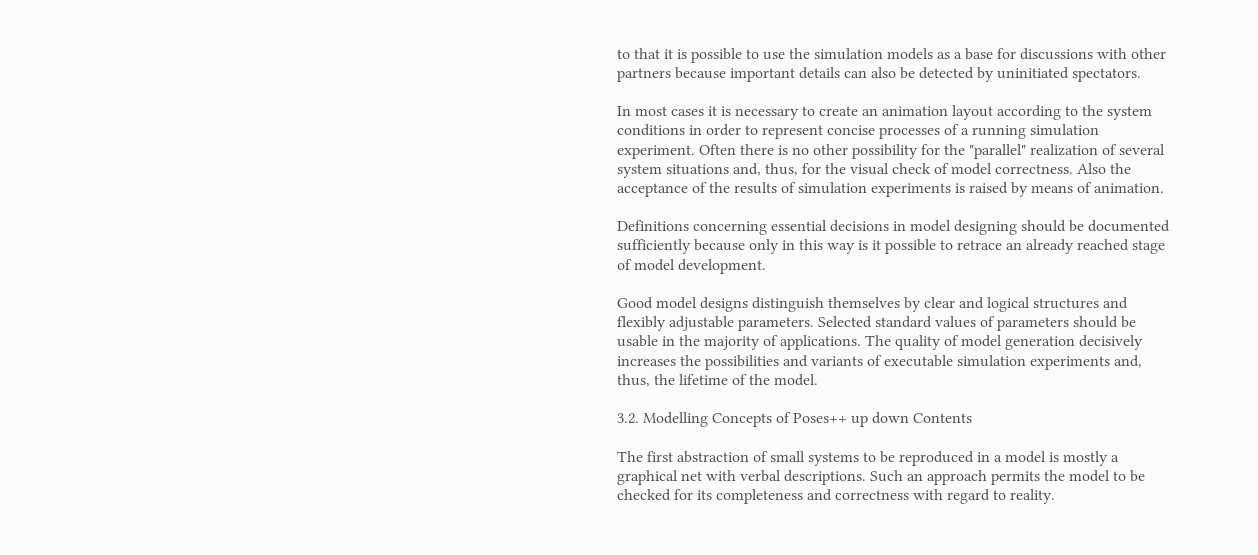to that it is possible to use the simulation models as a base for discussions with other partners because important details can also be detected by uninitiated spectators.

In most cases it is necessary to create an animation layout according to the system conditions in order to represent concise processes of a running simulation experiment. Often there is no other possibility for the "parallel" realization of several system situations and, thus, for the visual check of model correctness. Also the acceptance of the results of simulation experiments is raised by means of animation.

Definitions concerning essential decisions in model designing should be documented sufficiently because only in this way is it possible to retrace an already reached stage of model development.

Good model designs distinguish themselves by clear and logical structures and flexibly adjustable parameters. Selected standard values of parameters should be usable in the majority of applications. The quality of model generation decisively increases the possibilities and variants of executable simulation experiments and, thus, the lifetime of the model.

3.2. Modelling Concepts of Poses++ up down Contents

The first abstraction of small systems to be reproduced in a model is mostly a graphical net with verbal descriptions. Such an approach permits the model to be checked for its completeness and correctness with regard to reality.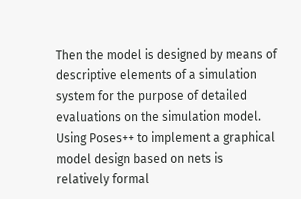Then the model is designed by means of descriptive elements of a simulation system for the purpose of detailed evaluations on the simulation model. Using Poses++ to implement a graphical model design based on nets is relatively formal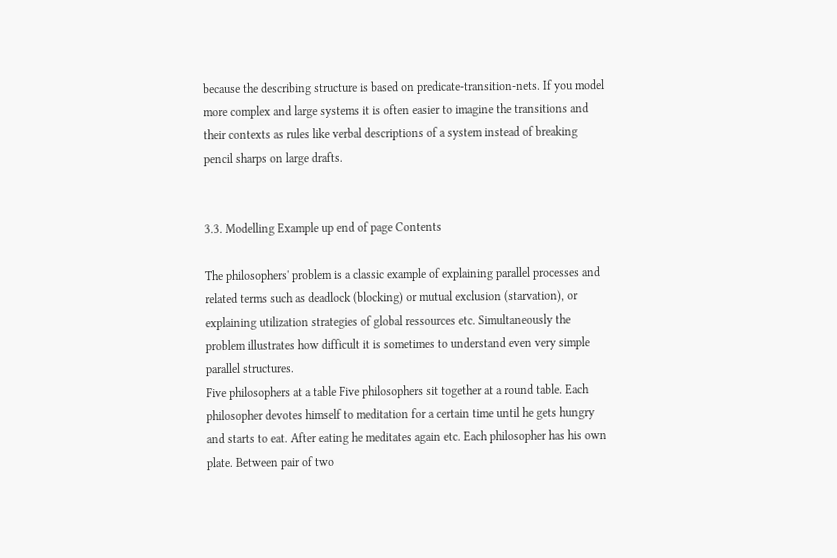because the describing structure is based on predicate-transition-nets. If you model more complex and large systems it is often easier to imagine the transitions and their contexts as rules like verbal descriptions of a system instead of breaking pencil sharps on large drafts.


3.3. Modelling Example up end of page Contents

The philosophers' problem is a classic example of explaining parallel processes and related terms such as deadlock (blocking) or mutual exclusion (starvation), or explaining utilization strategies of global ressources etc. Simultaneously the problem illustrates how difficult it is sometimes to understand even very simple parallel structures.
Five philosophers at a table Five philosophers sit together at a round table. Each philosopher devotes himself to meditation for a certain time until he gets hungry and starts to eat. After eating he meditates again etc. Each philosopher has his own plate. Between pair of two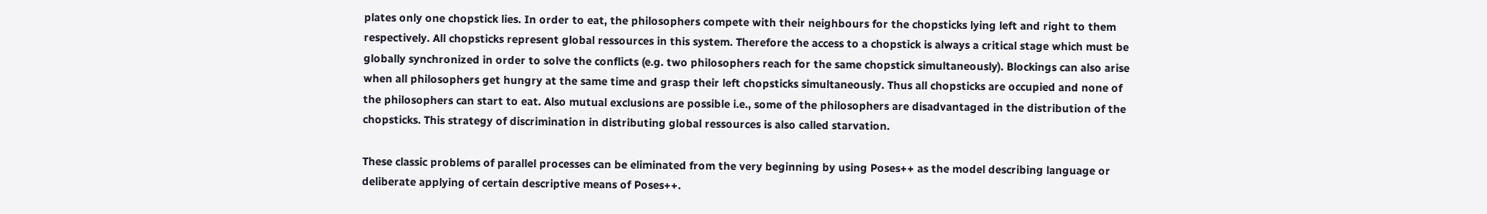plates only one chopstick lies. In order to eat, the philosophers compete with their neighbours for the chopsticks lying left and right to them respectively. All chopsticks represent global ressources in this system. Therefore the access to a chopstick is always a critical stage which must be globally synchronized in order to solve the conflicts (e.g. two philosophers reach for the same chopstick simultaneously). Blockings can also arise when all philosophers get hungry at the same time and grasp their left chopsticks simultaneously. Thus all chopsticks are occupied and none of the philosophers can start to eat. Also mutual exclusions are possible i.e., some of the philosophers are disadvantaged in the distribution of the chopsticks. This strategy of discrimination in distributing global ressources is also called starvation.

These classic problems of parallel processes can be eliminated from the very beginning by using Poses++ as the model describing language or deliberate applying of certain descriptive means of Poses++.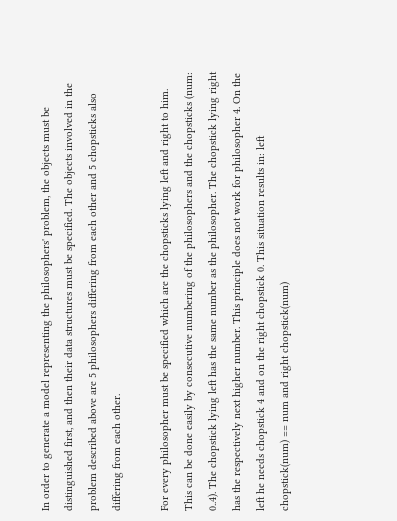In order to generate a model representing the philosophers' problem, the objects must be distinguished first, and then their data structures must be specified. The objects involved in the problem described above are 5 philosophers differing from each other and 5 chopsticks also differing from each other.

For every philosopher must be specified which are the chopsticks lying left and right to him. This can be done easily by consecutive numbering of the philosophers and the chopsticks (num: 0..4). The chopstick lying left has the same number as the philosopher. The chopstick lying right has the respectively next higher number. This principle does not work for philosopher 4. On the left he needs chopstick 4 and on the right chopstick 0. This situation results in: left chopstick(num) == num and right chopstick(num)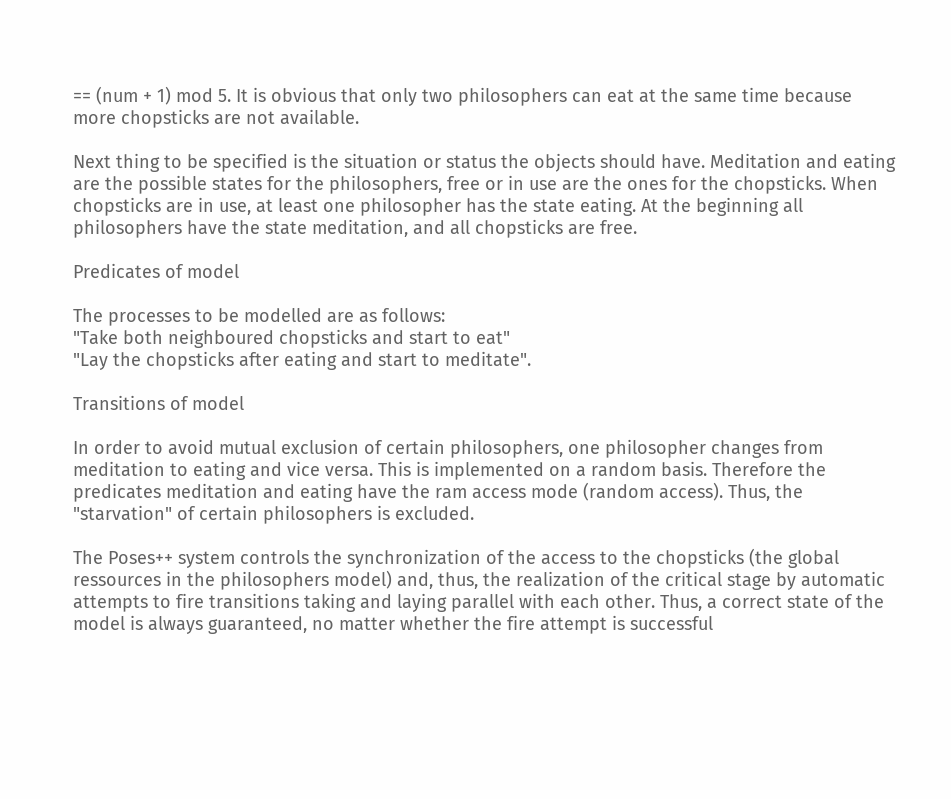== (num + 1) mod 5. It is obvious that only two philosophers can eat at the same time because more chopsticks are not available.

Next thing to be specified is the situation or status the objects should have. Meditation and eating are the possible states for the philosophers, free or in use are the ones for the chopsticks. When chopsticks are in use, at least one philosopher has the state eating. At the beginning all philosophers have the state meditation, and all chopsticks are free.

Predicates of model

The processes to be modelled are as follows:
"Take both neighboured chopsticks and start to eat"
"Lay the chopsticks after eating and start to meditate".

Transitions of model

In order to avoid mutual exclusion of certain philosophers, one philosopher changes from meditation to eating and vice versa. This is implemented on a random basis. Therefore the predicates meditation and eating have the ram access mode (random access). Thus, the "starvation" of certain philosophers is excluded.

The Poses++ system controls the synchronization of the access to the chopsticks (the global ressources in the philosophers model) and, thus, the realization of the critical stage by automatic attempts to fire transitions taking and laying parallel with each other. Thus, a correct state of the model is always guaranteed, no matter whether the fire attempt is successful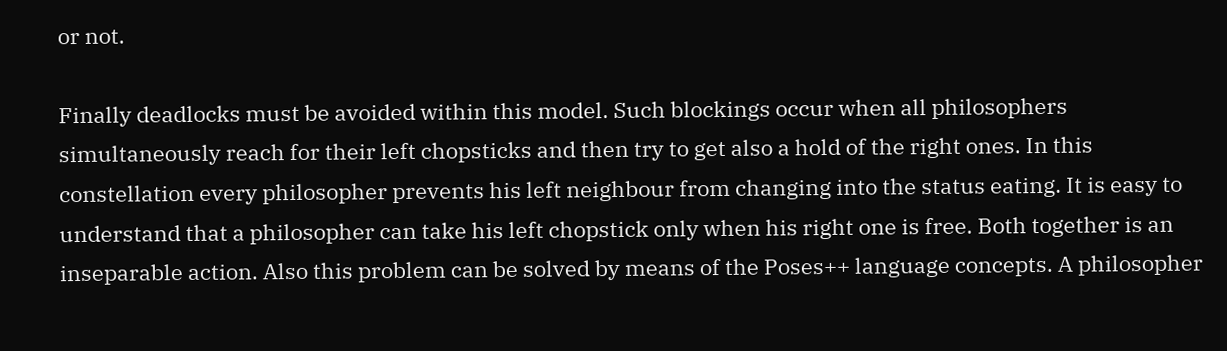or not.

Finally deadlocks must be avoided within this model. Such blockings occur when all philosophers simultaneously reach for their left chopsticks and then try to get also a hold of the right ones. In this constellation every philosopher prevents his left neighbour from changing into the status eating. It is easy to understand that a philosopher can take his left chopstick only when his right one is free. Both together is an inseparable action. Also this problem can be solved by means of the Poses++ language concepts. A philosopher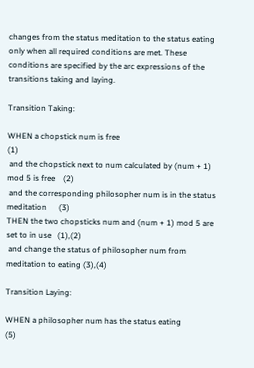changes from the status meditation to the status eating only when all required conditions are met. These conditions are specified by the arc expressions of the transitions taking and laying.

Transition Taking:

WHEN a chopstick num is free                                            (1)
 and the chopstick next to num calculated by (num + 1) mod 5 is free    (2)
 and the corresponding philosopher num is in the status meditation      (3)
THEN the two chopsticks num and (num + 1) mod 5 are set to in use   (1),(2)
 and change the status of philosopher num from meditation to eating (3),(4)

Transition Laying:

WHEN a philosopher num has the status eating                            (5)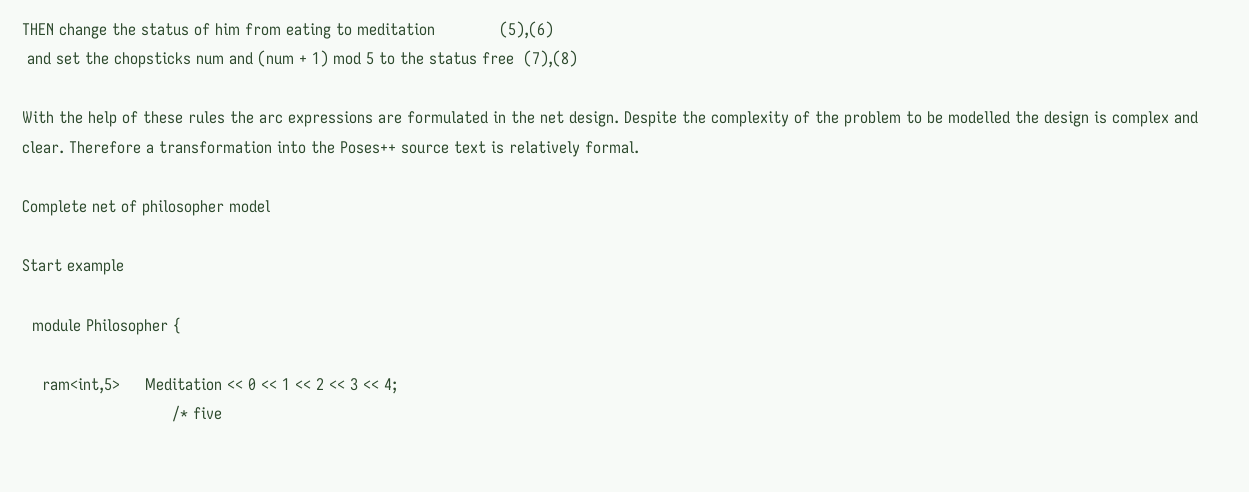THEN change the status of him from eating to meditation             (5),(6)
 and set the chopsticks num and (num + 1) mod 5 to the status free  (7),(8)

With the help of these rules the arc expressions are formulated in the net design. Despite the complexity of the problem to be modelled the design is complex and clear. Therefore a transformation into the Poses++ source text is relatively formal.

Complete net of philosopher model

Start example

  module Philosopher {

    ram<int,5>     Meditation << 0 << 1 << 2 << 3 << 4;
                              /* five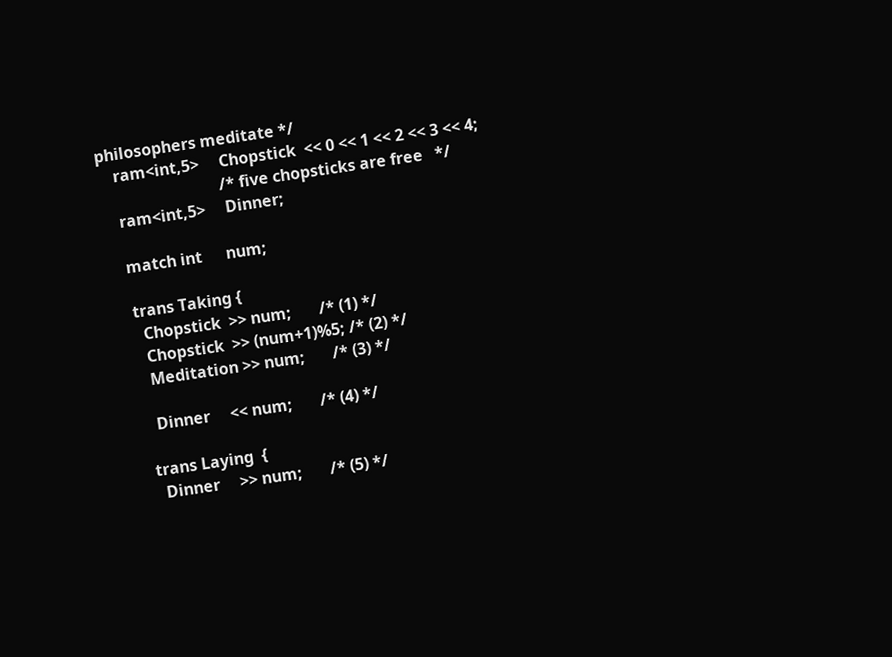philosophers meditate */
    ram<int,5>     Chopstick  << 0 << 1 << 2 << 3 << 4;
                              /* five chopsticks are free   */
    ram<int,5>     Dinner;

    match int      num;

    trans Taking {
      Chopstick  >> num;       /* (1) */
      Chopstick  >> (num+1)%5; /* (2) */
      Meditation >> num;       /* (3) */

      Dinner     << num;       /* (4) */

    trans Laying  {
      Dinner     >> num;       /* (5) */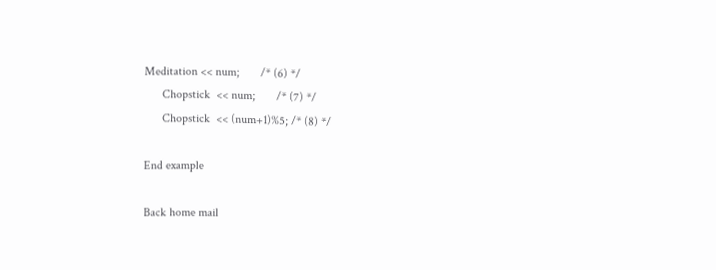Meditation << num;       /* (6) */
      Chopstick  << num;       /* (7) */
      Chopstick  << (num+1)%5; /* (8) */

End example

Back home mail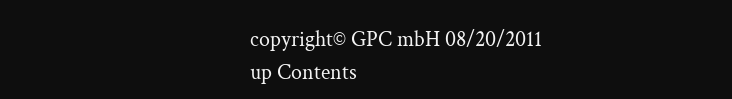copyright© GPC mbH 08/20/2011
up Contents